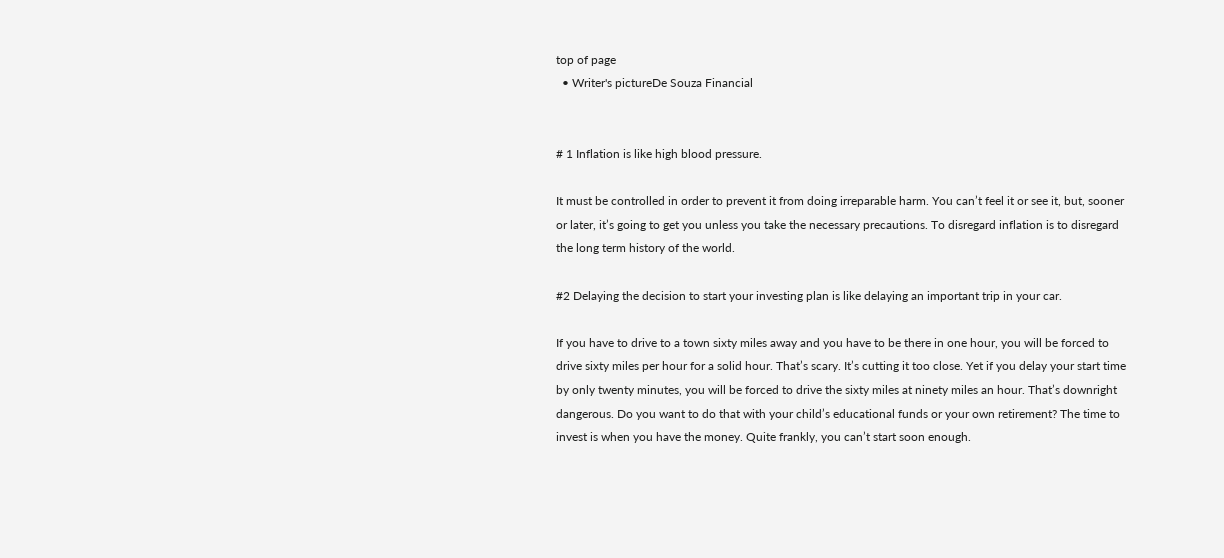top of page
  • Writer's pictureDe Souza Financial


# 1 Inflation is like high blood pressure.

It must be controlled in order to prevent it from doing irreparable harm. You can’t feel it or see it, but, sooner or later, it’s going to get you unless you take the necessary precautions. To disregard inflation is to disregard the long term history of the world.

#2 Delaying the decision to start your investing plan is like delaying an important trip in your car.

If you have to drive to a town sixty miles away and you have to be there in one hour, you will be forced to drive sixty miles per hour for a solid hour. That’s scary. It’s cutting it too close. Yet if you delay your start time by only twenty minutes, you will be forced to drive the sixty miles at ninety miles an hour. That’s downright dangerous. Do you want to do that with your child’s educational funds or your own retirement? The time to invest is when you have the money. Quite frankly, you can’t start soon enough.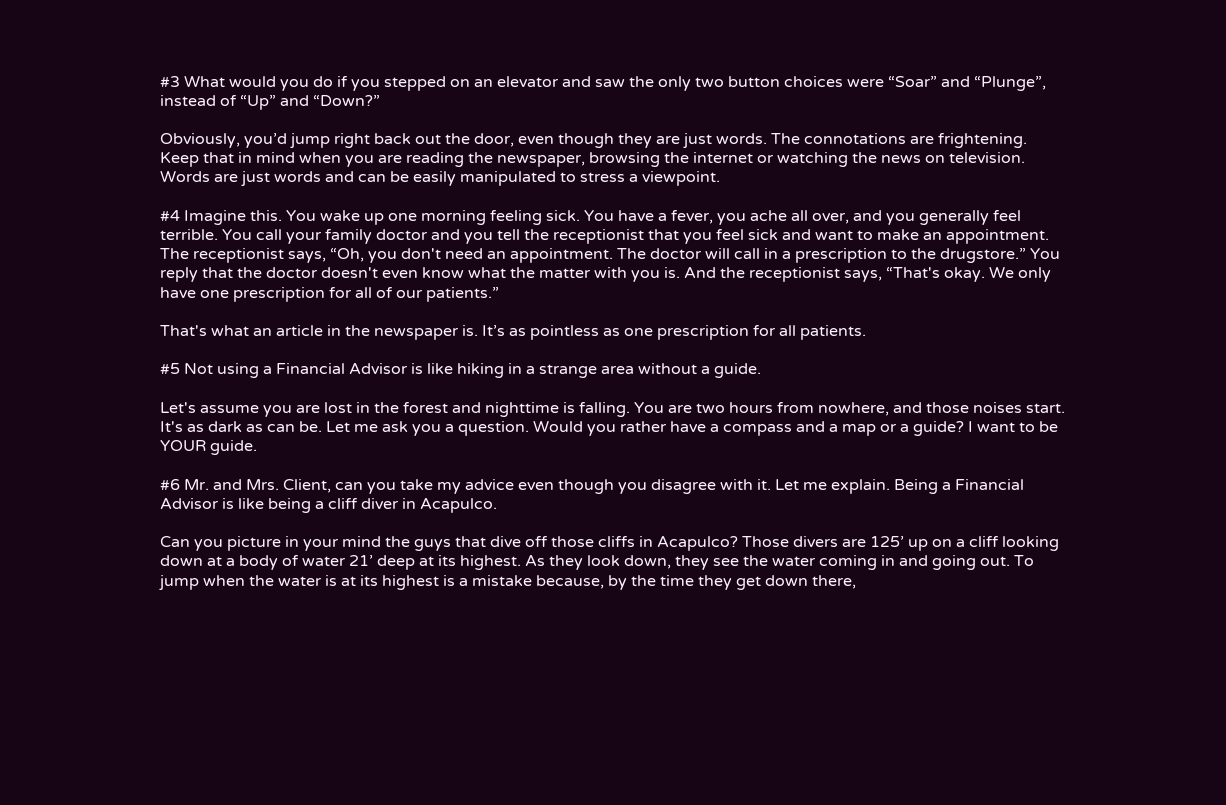#3 What would you do if you stepped on an elevator and saw the only two button choices were “Soar” and “Plunge”, instead of “Up” and “Down?”

Obviously, you’d jump right back out the door, even though they are just words. The connotations are frightening. Keep that in mind when you are reading the newspaper, browsing the internet or watching the news on television. Words are just words and can be easily manipulated to stress a viewpoint.

#4 Imagine this. You wake up one morning feeling sick. You have a fever, you ache all over, and you generally feel terrible. You call your family doctor and you tell the receptionist that you feel sick and want to make an appointment. The receptionist says, “Oh, you don't need an appointment. The doctor will call in a prescription to the drugstore.” You reply that the doctor doesn't even know what the matter with you is. And the receptionist says, “That's okay. We only have one prescription for all of our patients.”

That's what an article in the newspaper is. It’s as pointless as one prescription for all patients.

#5 Not using a Financial Advisor is like hiking in a strange area without a guide.

Let's assume you are lost in the forest and nighttime is falling. You are two hours from nowhere, and those noises start. It's as dark as can be. Let me ask you a question. Would you rather have a compass and a map or a guide? I want to be YOUR guide.

#6 Mr. and Mrs. Client, can you take my advice even though you disagree with it. Let me explain. Being a Financial Advisor is like being a cliff diver in Acapulco.

Can you picture in your mind the guys that dive off those cliffs in Acapulco? Those divers are 125’ up on a cliff looking down at a body of water 21’ deep at its highest. As they look down, they see the water coming in and going out. To jump when the water is at its highest is a mistake because, by the time they get down there,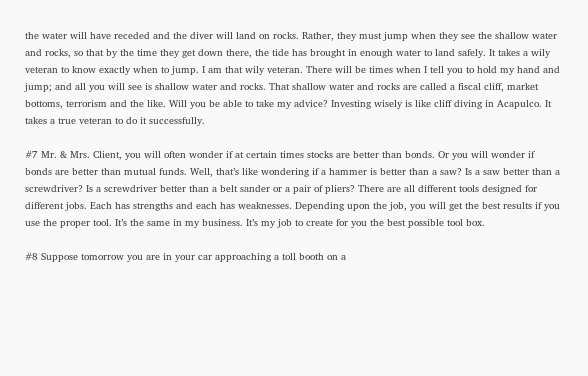the water will have receded and the diver will land on rocks. Rather, they must jump when they see the shallow water and rocks, so that by the time they get down there, the tide has brought in enough water to land safely. It takes a wily veteran to know exactly when to jump. I am that wily veteran. There will be times when I tell you to hold my hand and jump; and all you will see is shallow water and rocks. That shallow water and rocks are called a fiscal cliff, market bottoms, terrorism and the like. Will you be able to take my advice? Investing wisely is like cliff diving in Acapulco. It takes a true veteran to do it successfully.

#7 Mr. & Mrs. Client, you will often wonder if at certain times stocks are better than bonds. Or you will wonder if bonds are better than mutual funds. Well, that’s like wondering if a hammer is better than a saw? Is a saw better than a screwdriver? Is a screwdriver better than a belt sander or a pair of pliers? There are all different tools designed for different jobs. Each has strengths and each has weaknesses. Depending upon the job, you will get the best results if you use the proper tool. It’s the same in my business. It’s my job to create for you the best possible tool box.

#8 Suppose tomorrow you are in your car approaching a toll booth on a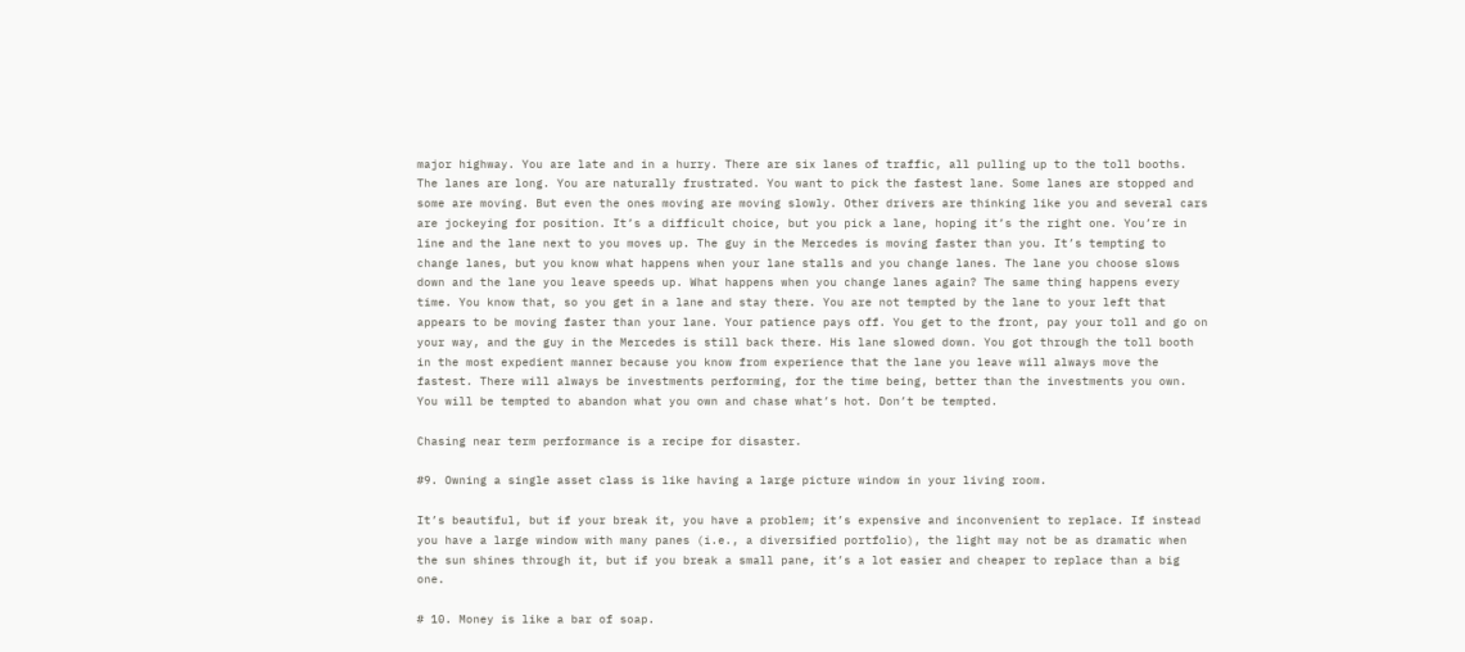major highway. You are late and in a hurry. There are six lanes of traffic, all pulling up to the toll booths. The lanes are long. You are naturally frustrated. You want to pick the fastest lane. Some lanes are stopped and some are moving. But even the ones moving are moving slowly. Other drivers are thinking like you and several cars are jockeying for position. It’s a difficult choice, but you pick a lane, hoping it’s the right one. You’re in line and the lane next to you moves up. The guy in the Mercedes is moving faster than you. It’s tempting to change lanes, but you know what happens when your lane stalls and you change lanes. The lane you choose slows down and the lane you leave speeds up. What happens when you change lanes again? The same thing happens every time. You know that, so you get in a lane and stay there. You are not tempted by the lane to your left that appears to be moving faster than your lane. Your patience pays off. You get to the front, pay your toll and go on your way, and the guy in the Mercedes is still back there. His lane slowed down. You got through the toll booth in the most expedient manner because you know from experience that the lane you leave will always move the fastest. There will always be investments performing, for the time being, better than the investments you own. You will be tempted to abandon what you own and chase what’s hot. Don’t be tempted.

Chasing near term performance is a recipe for disaster.

#9. Owning a single asset class is like having a large picture window in your living room.

It’s beautiful, but if your break it, you have a problem; it’s expensive and inconvenient to replace. If instead you have a large window with many panes (i.e., a diversified portfolio), the light may not be as dramatic when the sun shines through it, but if you break a small pane, it’s a lot easier and cheaper to replace than a big one.

# 10. Money is like a bar of soap.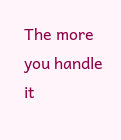The more you handle it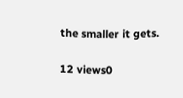the smaller it gets.

12 views0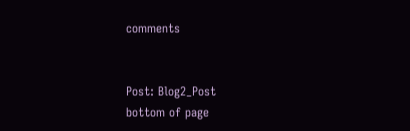comments


Post: Blog2_Post
bottom of page